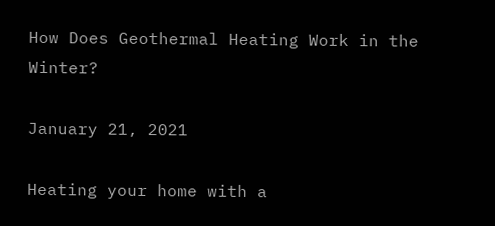How Does Geothermal Heating Work in the Winter?

January 21, 2021

Heating your home with a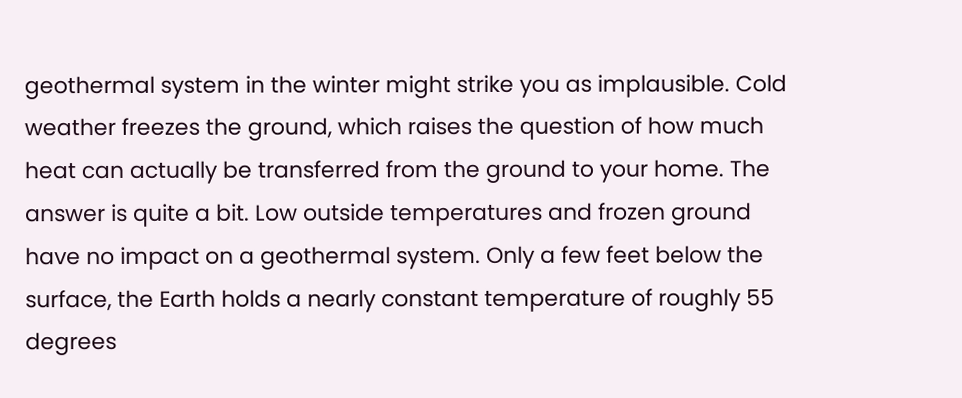geothermal system in the winter might strike you as implausible. Cold weather freezes the ground, which raises the question of how much heat can actually be transferred from the ground to your home. The answer is quite a bit. Low outside temperatures and frozen ground have no impact on a geothermal system. Only a few feet below the surface, the Earth holds a nearly constant temperature of roughly 55 degrees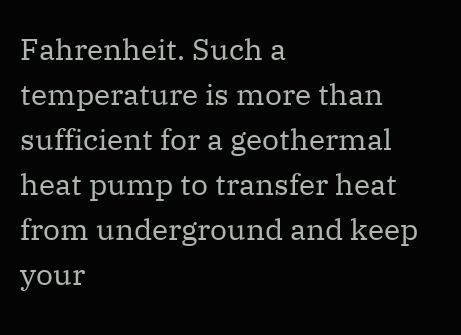Fahrenheit. Such a temperature is more than sufficient for a geothermal heat pump to transfer heat from underground and keep your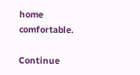home comfortable.

Continue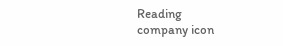Reading
company icon